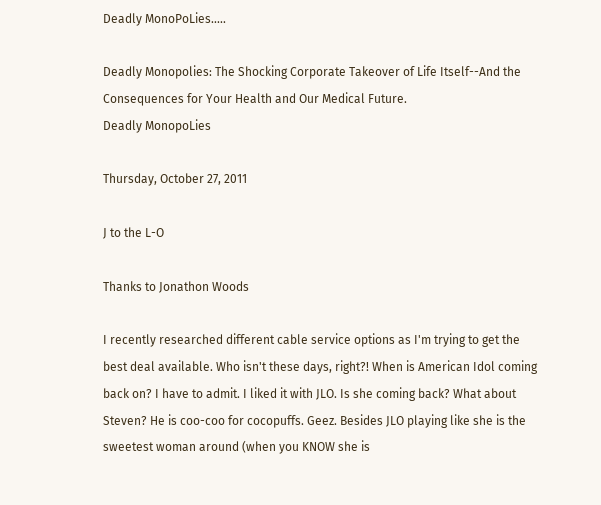Deadly MonoPoLies.....

Deadly Monopolies: The Shocking Corporate Takeover of Life Itself--And the Consequences for Your Health and Our Medical Future.
Deadly MonopoLies

Thursday, October 27, 2011

J to the L-O

Thanks to Jonathon Woods

I recently researched different cable service options as I'm trying to get the best deal available. Who isn't these days, right?! When is American Idol coming back on? I have to admit. I liked it with JLO. Is she coming back? What about Steven? He is coo-coo for cocopuffs. Geez. Besides JLO playing like she is the sweetest woman around (when you KNOW she is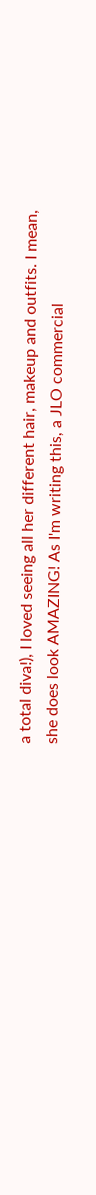a total diva!), I loved seeing all her different hair, makeup and outfits. I mean, she does look AMAZING! As I'm writing this, a JLO commercial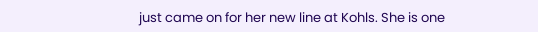just came on for her new line at Kohls. She is one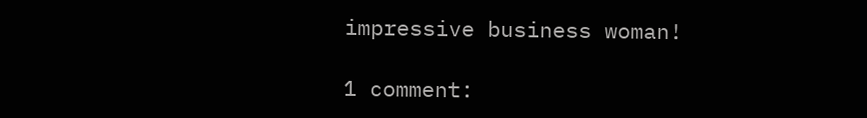impressive business woman!

1 comment: